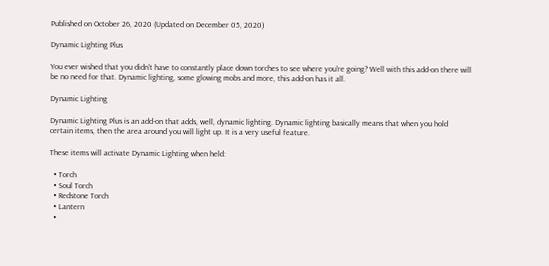Published on October 26, 2020 (Updated on December 05, 2020)

Dynamic Lighting Plus

You ever wished that you didn't have to constantly place down torches to see where you're going? Well with this add-on there will be no need for that. Dynamic lighting, some glowing mobs and more, this add-on has it all.

Dynamic Lighting

Dynamic Lighting Plus is an add-on that adds, well, dynamic lighting. Dynamic lighting basically means that when you hold certain items, then the area around you will light up. It is a very useful feature.

These items will activate Dynamic Lighting when held:

  • Torch
  • Soul Torch
  • Redstone Torch
  • Lantern
  •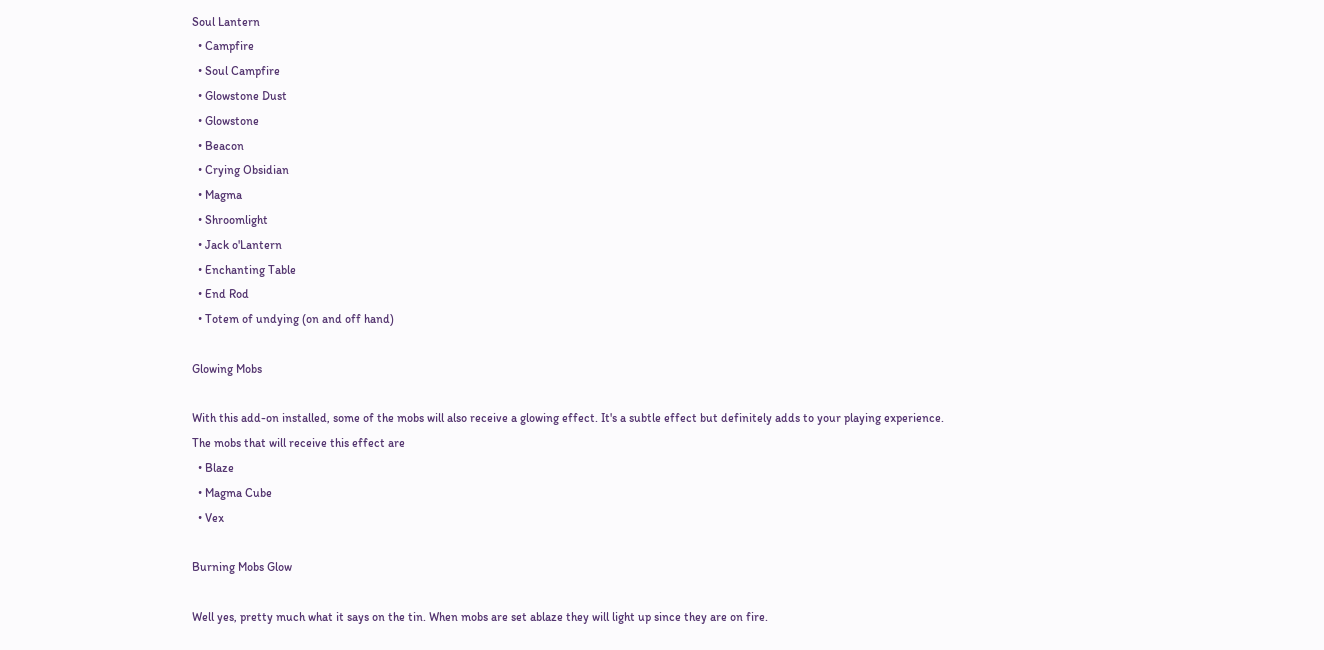Soul Lantern
  • Campfire
  • Soul Campfire
  • Glowstone Dust
  • Glowstone
  • Beacon
  • Crying Obsidian
  • Magma
  • Shroomlight
  • Jack o'Lantern
  • Enchanting Table
  • End Rod
  • Totem of undying (on and off hand)

Glowing Mobs

With this add-on installed, some of the mobs will also receive a glowing effect. It's a subtle effect but definitely adds to your playing experience.
The mobs that will receive this effect are
  • Blaze
  • Magma Cube
  • Vex

Burning Mobs Glow

Well yes, pretty much what it says on the tin. When mobs are set ablaze they will light up since they are on fire.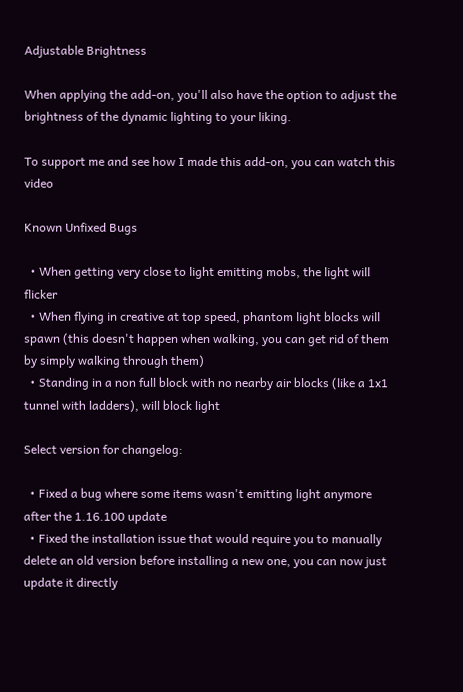Adjustable Brightness

When applying the add-on, you'll also have the option to adjust the brightness of the dynamic lighting to your liking.

To support me and see how I made this add-on, you can watch this video

Known Unfixed Bugs

  • When getting very close to light emitting mobs, the light will flicker
  • When flying in creative at top speed, phantom light blocks will spawn (this doesn't happen when walking, you can get rid of them by simply walking through them)
  • Standing in a non full block with no nearby air blocks (like a 1x1 tunnel with ladders), will block light

Select version for changelog:

  • Fixed a bug where some items wasn't emitting light anymore after the 1.16.100 update
  • Fixed the installation issue that would require you to manually delete an old version before installing a new one, you can now just update it directly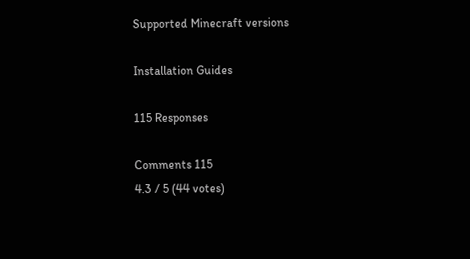Supported Minecraft versions

Installation Guides

115 Responses

Comments 115
4.3 / 5 (44 votes)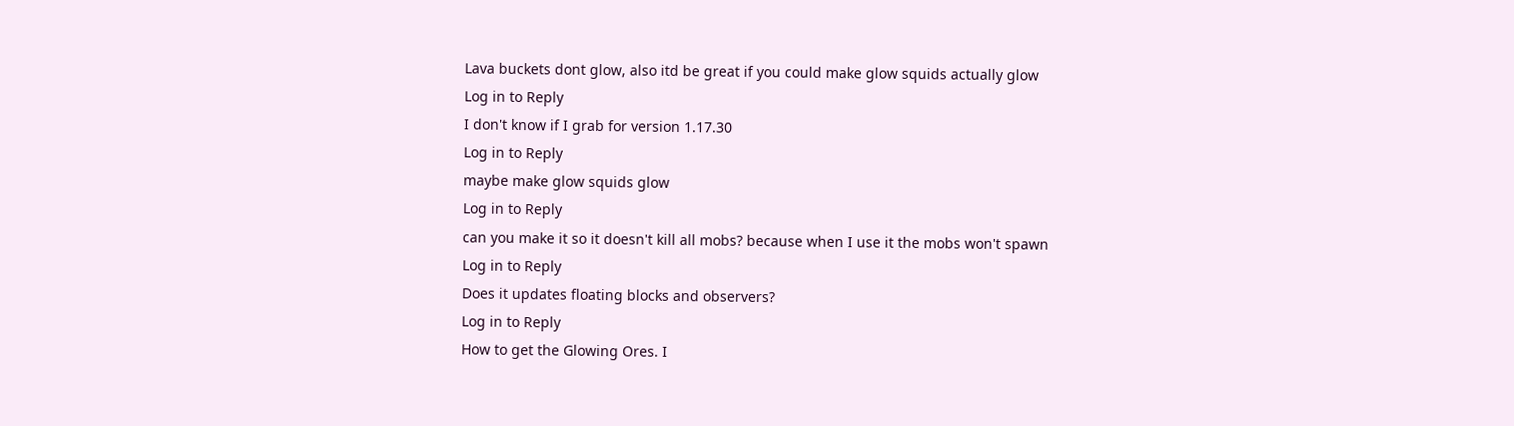Lava buckets dont glow, also itd be great if you could make glow squids actually glow
Log in to Reply
I don't know if I grab for version 1.17.30
Log in to Reply
maybe make glow squids glow
Log in to Reply
can you make it so it doesn't kill all mobs? because when I use it the mobs won't spawn
Log in to Reply
Does it updates floating blocks and observers?
Log in to Reply
How to get the Glowing Ores. I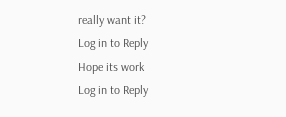really want it?
Log in to Reply
Hope its work
Log in to Reply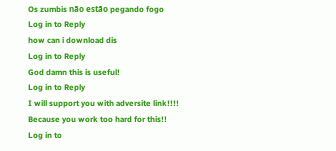Os zumbis não estão pegando fogo
Log in to Reply
how can i download dis
Log in to Reply
God damn this is useful!
Log in to Reply
I will support you with adversite link!!!!
Because you work too hard for this!!
Log in to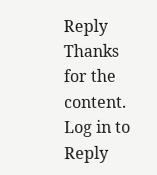Reply
Thanks for the content.
Log in to Reply